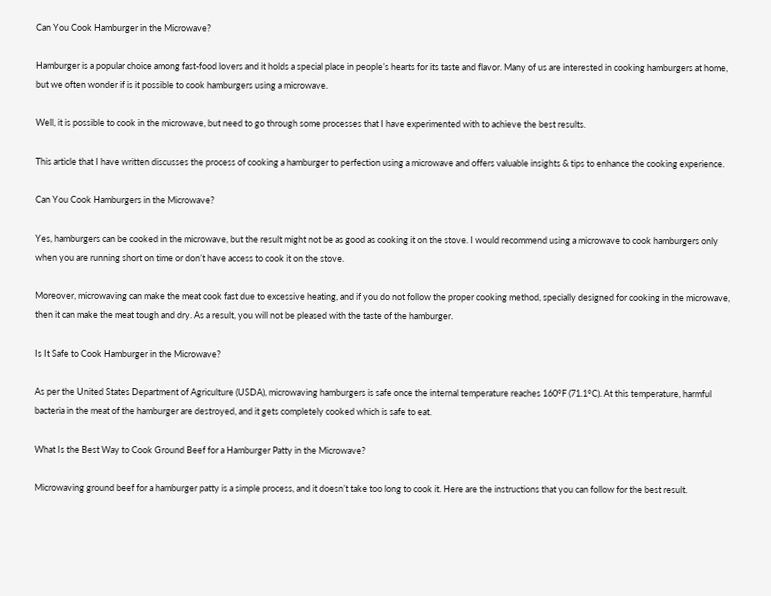Can You Cook Hamburger in the Microwave?

Hamburger is a popular choice among fast-food lovers and it holds a special place in people’s hearts for its taste and flavor. Many of us are interested in cooking hamburgers at home, but we often wonder if is it possible to cook hamburgers using a microwave.

Well, it is possible to cook in the microwave, but need to go through some processes that I have experimented with to achieve the best results.

This article that I have written discusses the process of cooking a hamburger to perfection using a microwave and offers valuable insights & tips to enhance the cooking experience.

Can You Cook Hamburgers in the Microwave?

Yes, hamburgers can be cooked in the microwave, but the result might not be as good as cooking it on the stove. I would recommend using a microwave to cook hamburgers only when you are running short on time or don’t have access to cook it on the stove.

Moreover, microwaving can make the meat cook fast due to excessive heating, and if you do not follow the proper cooking method, specially designed for cooking in the microwave, then it can make the meat tough and dry. As a result, you will not be pleased with the taste of the hamburger.

Is It Safe to Cook Hamburger in the Microwave?

As per the United States Department of Agriculture (USDA), microwaving hamburgers is safe once the internal temperature reaches 160°F (71.1°C). At this temperature, harmful bacteria in the meat of the hamburger are destroyed, and it gets completely cooked which is safe to eat.

What Is the Best Way to Cook Ground Beef for a Hamburger Patty in the Microwave?

Microwaving ground beef for a hamburger patty is a simple process, and it doesn’t take too long to cook it. Here are the instructions that you can follow for the best result.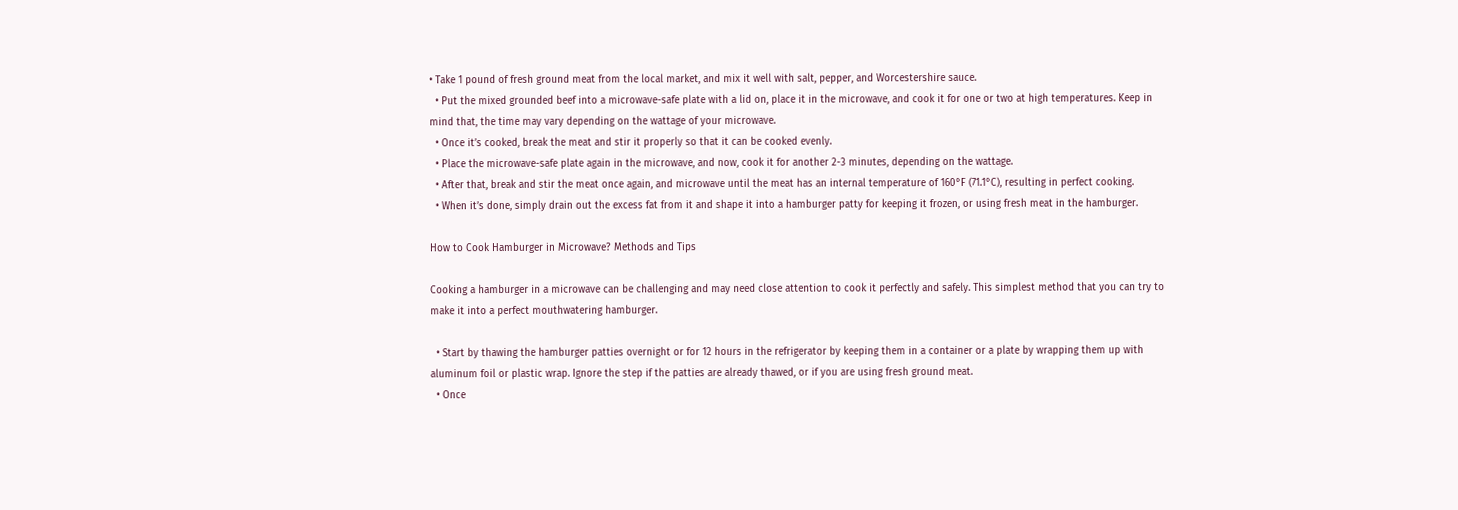• Take 1 pound of fresh ground meat from the local market, and mix it well with salt, pepper, and Worcestershire sauce.
  • Put the mixed grounded beef into a microwave-safe plate with a lid on, place it in the microwave, and cook it for one or two at high temperatures. Keep in mind that, the time may vary depending on the wattage of your microwave.
  • Once it’s cooked, break the meat and stir it properly so that it can be cooked evenly.
  • Place the microwave-safe plate again in the microwave, and now, cook it for another 2-3 minutes, depending on the wattage.
  • After that, break and stir the meat once again, and microwave until the meat has an internal temperature of 160°F (71.1°C), resulting in perfect cooking.
  • When it’s done, simply drain out the excess fat from it and shape it into a hamburger patty for keeping it frozen, or using fresh meat in the hamburger.

How to Cook Hamburger in Microwave? Methods and Tips

Cooking a hamburger in a microwave can be challenging and may need close attention to cook it perfectly and safely. This simplest method that you can try to make it into a perfect mouthwatering hamburger.

  • Start by thawing the hamburger patties overnight or for 12 hours in the refrigerator by keeping them in a container or a plate by wrapping them up with aluminum foil or plastic wrap. Ignore the step if the patties are already thawed, or if you are using fresh ground meat.
  • Once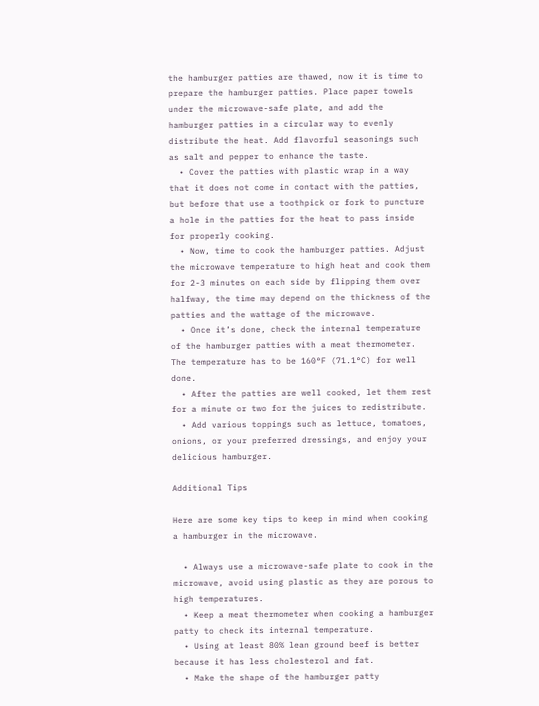the hamburger patties are thawed, now it is time to prepare the hamburger patties. Place paper towels under the microwave-safe plate, and add the hamburger patties in a circular way to evenly distribute the heat. Add flavorful seasonings such as salt and pepper to enhance the taste.
  • Cover the patties with plastic wrap in a way that it does not come in contact with the patties, but before that use a toothpick or fork to puncture a hole in the patties for the heat to pass inside for properly cooking.
  • Now, time to cook the hamburger patties. Adjust the microwave temperature to high heat and cook them for 2-3 minutes on each side by flipping them over halfway, the time may depend on the thickness of the patties and the wattage of the microwave.
  • Once it’s done, check the internal temperature of the hamburger patties with a meat thermometer. The temperature has to be 160°F (71.1°C) for well done.
  • After the patties are well cooked, let them rest for a minute or two for the juices to redistribute.
  • Add various toppings such as lettuce, tomatoes, onions, or your preferred dressings, and enjoy your delicious hamburger.

Additional Tips

Here are some key tips to keep in mind when cooking a hamburger in the microwave.

  • Always use a microwave-safe plate to cook in the microwave, avoid using plastic as they are porous to high temperatures.
  • Keep a meat thermometer when cooking a hamburger patty to check its internal temperature.
  • Using at least 80% lean ground beef is better because it has less cholesterol and fat.
  • Make the shape of the hamburger patty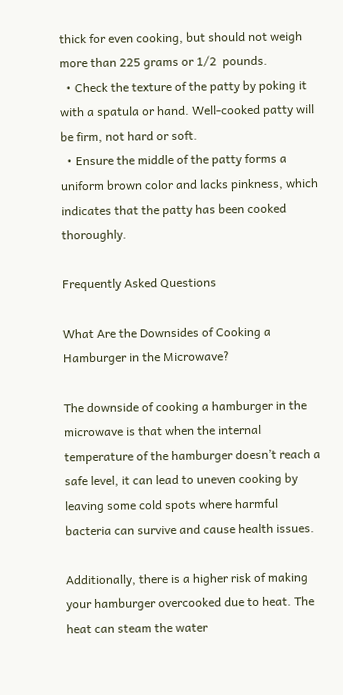thick for even cooking, but should not weigh more than 225 grams or 1/2  pounds.
  • Check the texture of the patty by poking it with a spatula or hand. Well-cooked patty will be firm, not hard or soft.
  • Ensure the middle of the patty forms a uniform brown color and lacks pinkness, which indicates that the patty has been cooked thoroughly.

Frequently Asked Questions

What Are the Downsides of Cooking a Hamburger in the Microwave?

The downside of cooking a hamburger in the microwave is that when the internal temperature of the hamburger doesn’t reach a safe level, it can lead to uneven cooking by leaving some cold spots where harmful bacteria can survive and cause health issues.

Additionally, there is a higher risk of making your hamburger overcooked due to heat. The heat can steam the water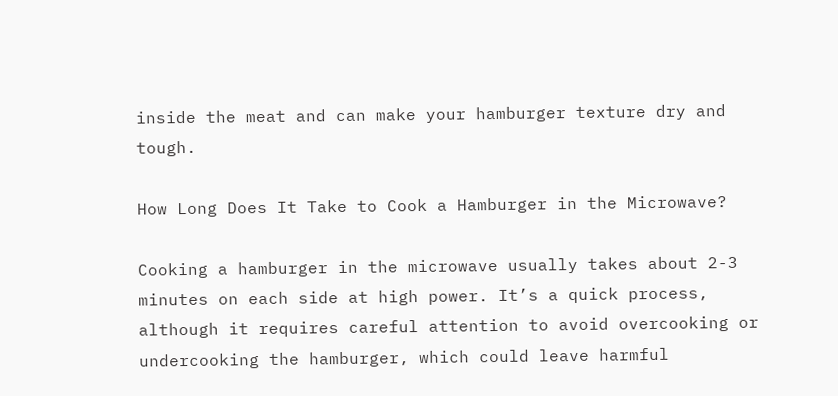inside the meat and can make your hamburger texture dry and tough.

How Long Does It Take to Cook a Hamburger in the Microwave?

Cooking a hamburger in the microwave usually takes about 2-3 minutes on each side at high power. It’s a quick process, although it requires careful attention to avoid overcooking or undercooking the hamburger, which could leave harmful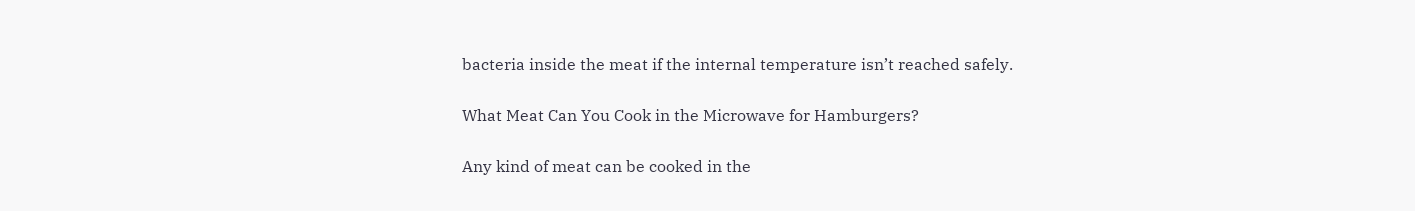bacteria inside the meat if the internal temperature isn’t reached safely.

What Meat Can You Cook in the Microwave for Hamburgers?

Any kind of meat can be cooked in the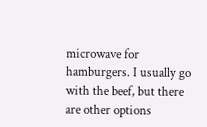microwave for hamburgers. I usually go with the beef, but there are other options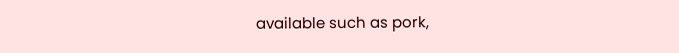available such as pork,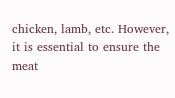chicken, lamb, etc. However, it is essential to ensure the meat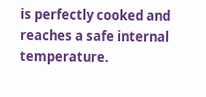is perfectly cooked and reaches a safe internal temperature.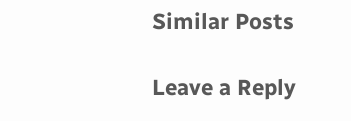Similar Posts

Leave a Reply